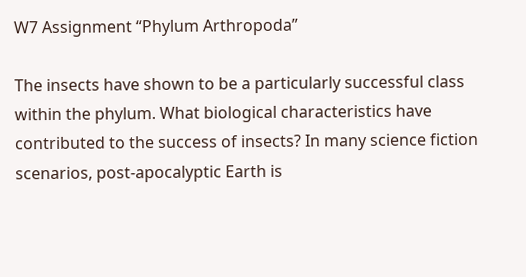W7 Assignment “Phylum Arthropoda”

The insects have shown to be a particularly successful class within the phylum. What biological characteristics have contributed to the success of insects? In many science fiction scenarios, post-apocalyptic Earth is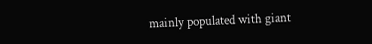mainly populated with giant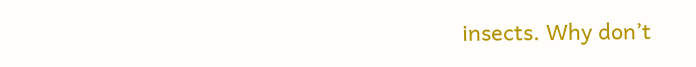insects. Why don’t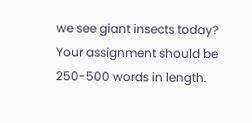we see giant insects today?
Your assignment should be 250-500 words in length.